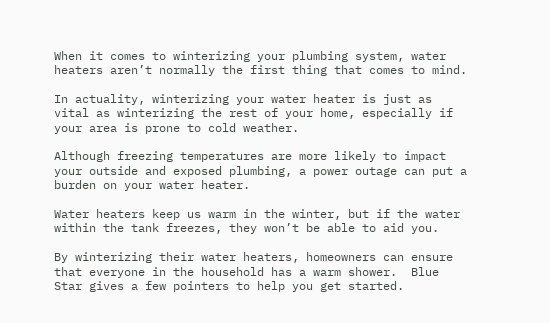When it comes to winterizing your plumbing system, water heaters aren’t normally the first thing that comes to mind.

In actuality, winterizing your water heater is just as vital as winterizing the rest of your home, especially if your area is prone to cold weather.

Although freezing temperatures are more likely to impact your outside and exposed plumbing, a power outage can put a burden on your water heater.

Water heaters keep us warm in the winter, but if the water within the tank freezes, they won’t be able to aid you.

By winterizing their water heaters, homeowners can ensure that everyone in the household has a warm shower.  Blue Star gives a few pointers to help you get started.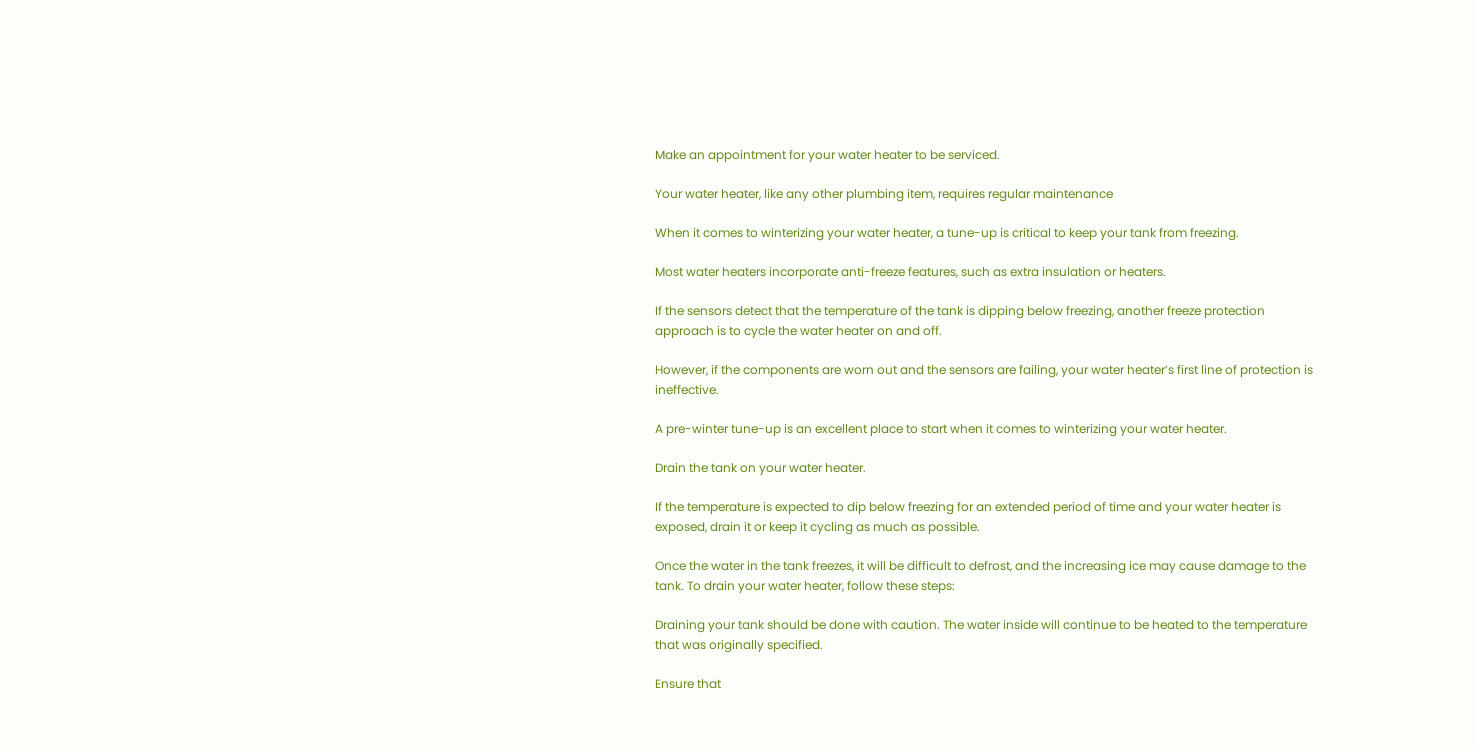Make an appointment for your water heater to be serviced.

Your water heater, like any other plumbing item, requires regular maintenance

When it comes to winterizing your water heater, a tune-up is critical to keep your tank from freezing.

Most water heaters incorporate anti-freeze features, such as extra insulation or heaters.

If the sensors detect that the temperature of the tank is dipping below freezing, another freeze protection approach is to cycle the water heater on and off.

However, if the components are worn out and the sensors are failing, your water heater’s first line of protection is ineffective.

A pre-winter tune-up is an excellent place to start when it comes to winterizing your water heater.

Drain the tank on your water heater.

If the temperature is expected to dip below freezing for an extended period of time and your water heater is exposed, drain it or keep it cycling as much as possible.

Once the water in the tank freezes, it will be difficult to defrost, and the increasing ice may cause damage to the tank. To drain your water heater, follow these steps:

Draining your tank should be done with caution. The water inside will continue to be heated to the temperature that was originally specified.

Ensure that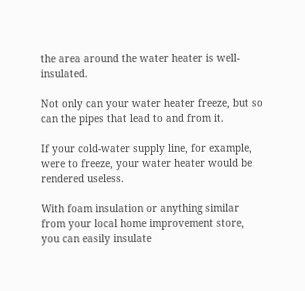the area around the water heater is well-insulated.

Not only can your water heater freeze, but so can the pipes that lead to and from it.

If your cold-water supply line, for example, were to freeze, your water heater would be rendered useless.

With foam insulation or anything similar from your local home improvement store, you can easily insulate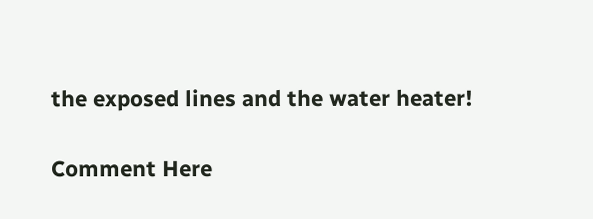the exposed lines and the water heater!

Comment Here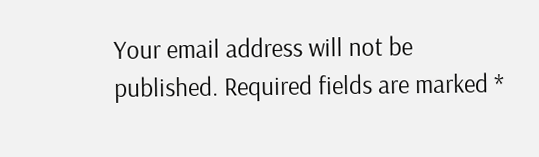Your email address will not be published. Required fields are marked *